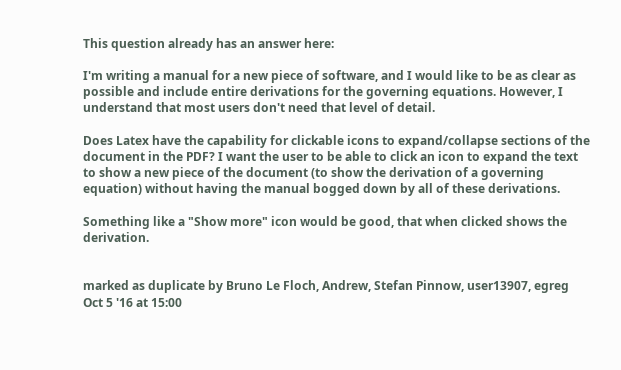This question already has an answer here:

I'm writing a manual for a new piece of software, and I would like to be as clear as possible and include entire derivations for the governing equations. However, I understand that most users don't need that level of detail.

Does Latex have the capability for clickable icons to expand/collapse sections of the document in the PDF? I want the user to be able to click an icon to expand the text to show a new piece of the document (to show the derivation of a governing equation) without having the manual bogged down by all of these derivations.

Something like a "Show more" icon would be good, that when clicked shows the derivation.


marked as duplicate by Bruno Le Floch, Andrew, Stefan Pinnow, user13907, egreg Oct 5 '16 at 15:00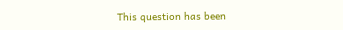This question has been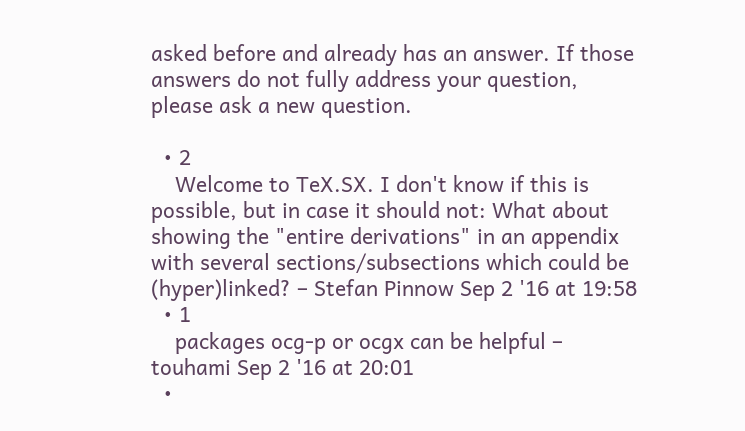asked before and already has an answer. If those answers do not fully address your question, please ask a new question.

  • 2
    Welcome to TeX.SX. I don't know if this is possible, but in case it should not: What about showing the "entire derivations" in an appendix with several sections/subsections which could be (hyper)linked? – Stefan Pinnow Sep 2 '16 at 19:58
  • 1
    packages ocg-p or ocgx can be helpful – touhami Sep 2 '16 at 20:01
  •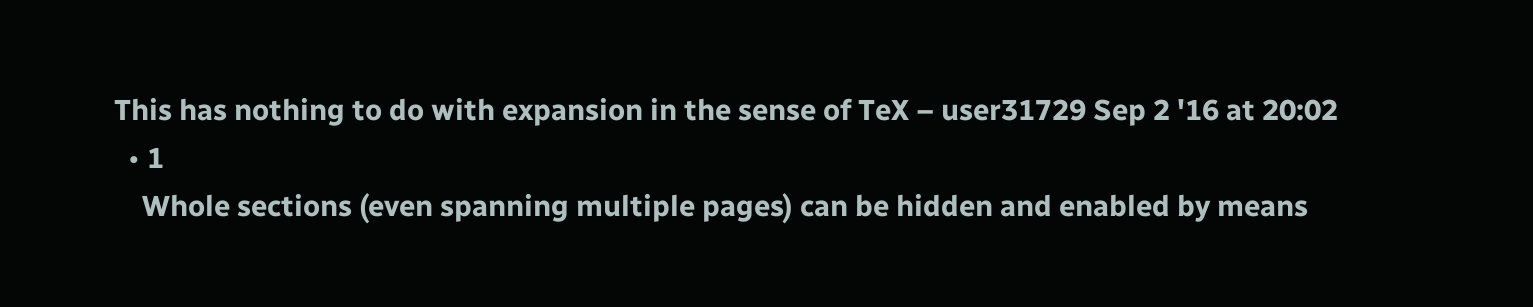This has nothing to do with expansion in the sense of TeX – user31729 Sep 2 '16 at 20:02
  • 1
    Whole sections (even spanning multiple pages) can be hidden and enabled by means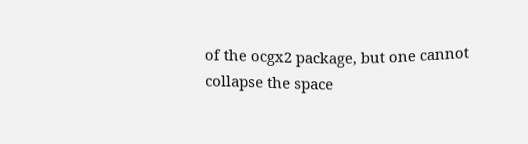of the ocgx2 package, but one cannot collapse the space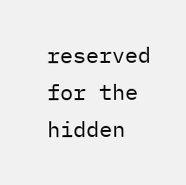reserved for the hidden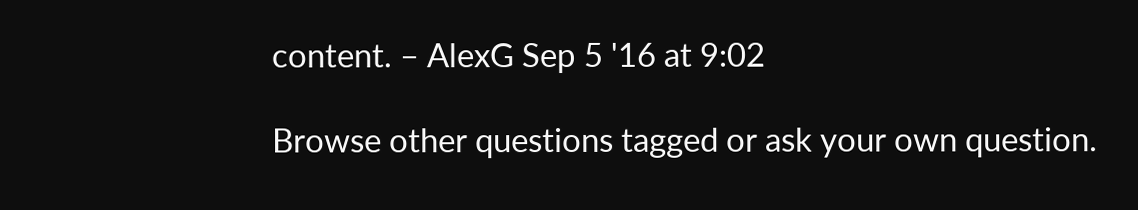content. – AlexG Sep 5 '16 at 9:02

Browse other questions tagged or ask your own question.